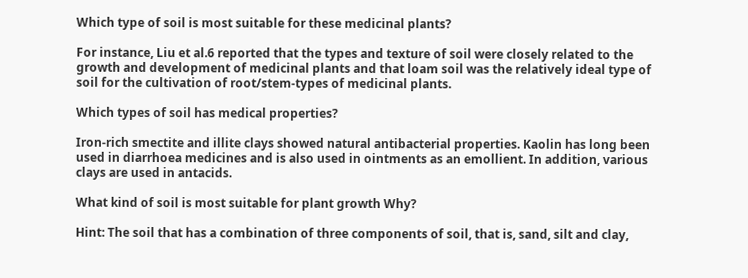Which type of soil is most suitable for these medicinal plants?

For instance, Liu et al.6 reported that the types and texture of soil were closely related to the growth and development of medicinal plants and that loam soil was the relatively ideal type of soil for the cultivation of root/stem-types of medicinal plants.

Which types of soil has medical properties?

Iron-rich smectite and illite clays showed natural antibacterial properties. Kaolin has long been used in diarrhoea medicines and is also used in ointments as an emollient. In addition, various clays are used in antacids.

What kind of soil is most suitable for plant growth Why?

Hint: The soil that has a combination of three components of soil, that is, sand, silt and clay,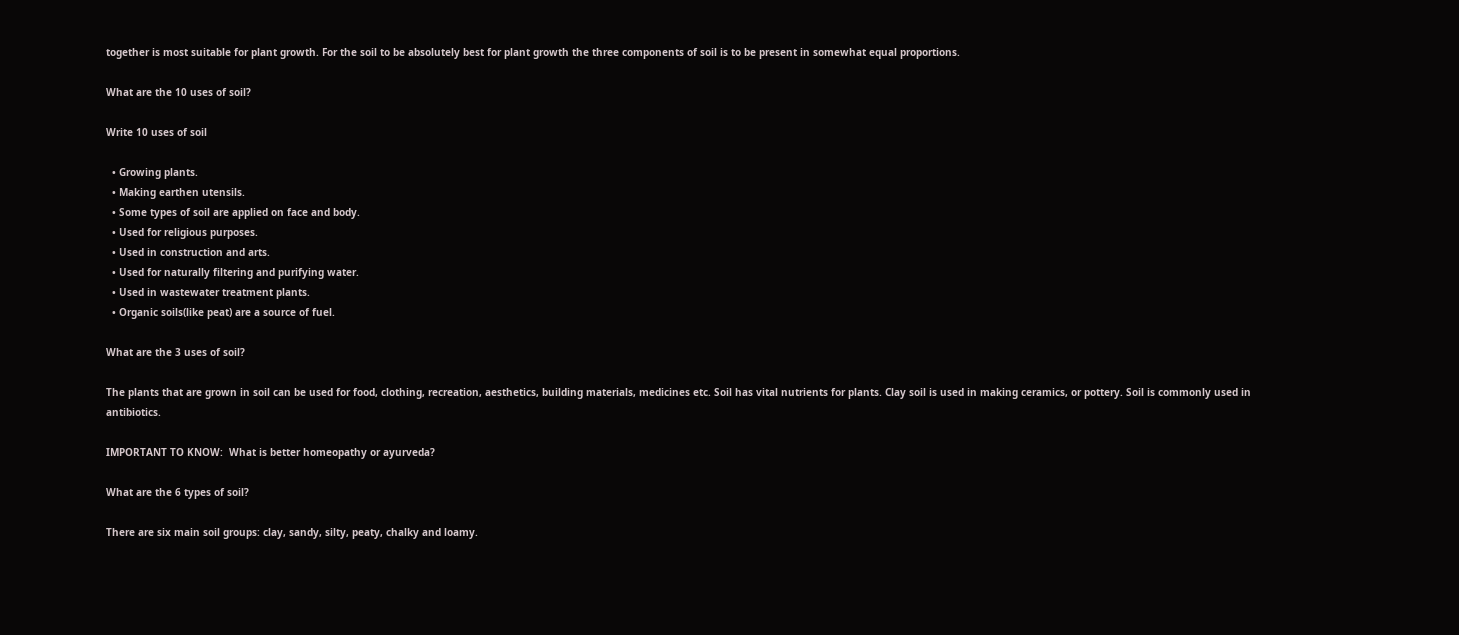together is most suitable for plant growth. For the soil to be absolutely best for plant growth the three components of soil is to be present in somewhat equal proportions.

What are the 10 uses of soil?

Write 10 uses of soil

  • Growing plants.
  • Making earthen utensils.
  • Some types of soil are applied on face and body.
  • Used for religious purposes.
  • Used in construction and arts.
  • Used for naturally filtering and purifying water.
  • Used in wastewater treatment plants.
  • Organic soils(like peat) are a source of fuel.

What are the 3 uses of soil?

The plants that are grown in soil can be used for food, clothing, recreation, aesthetics, building materials, medicines etc. Soil has vital nutrients for plants. Clay soil is used in making ceramics, or pottery. Soil is commonly used in antibiotics.

IMPORTANT TO KNOW:  What is better homeopathy or ayurveda?

What are the 6 types of soil?

There are six main soil groups: clay, sandy, silty, peaty, chalky and loamy.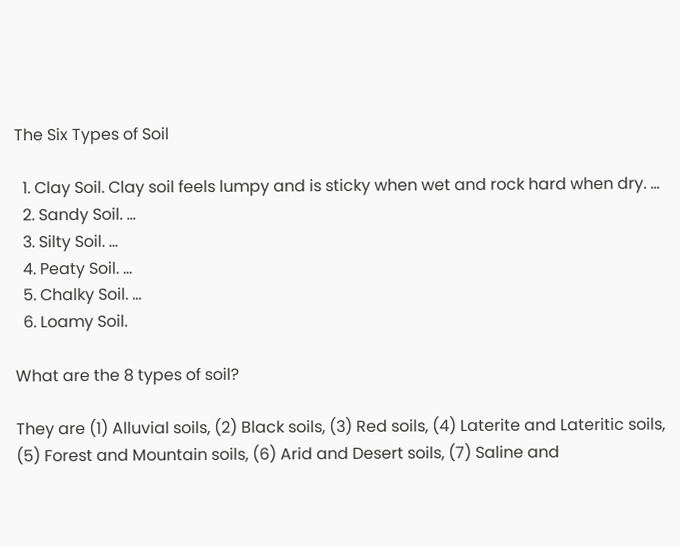The Six Types of Soil

  1. Clay Soil. Clay soil feels lumpy and is sticky when wet and rock hard when dry. …
  2. Sandy Soil. …
  3. Silty Soil. …
  4. Peaty Soil. …
  5. Chalky Soil. …
  6. Loamy Soil.

What are the 8 types of soil?

They are (1) Alluvial soils, (2) Black soils, (3) Red soils, (4) Laterite and Lateritic soils, (5) Forest and Mountain soils, (6) Arid and Desert soils, (7) Saline and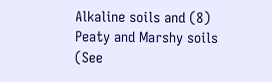Alkaline soils and (8) Peaty and Marshy soils (See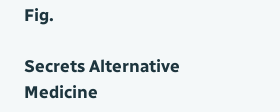Fig.

Secrets Alternative Medicine